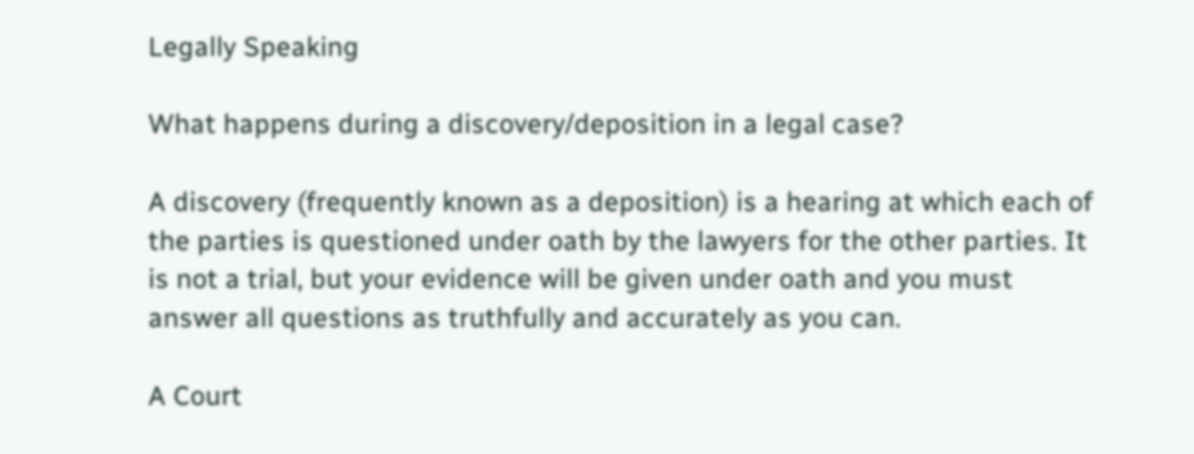Legally Speaking

What happens during a discovery/deposition in a legal case?

A discovery (frequently known as a deposition) is a hearing at which each of the parties is questioned under oath by the lawyers for the other parties. It is not a trial, but your evidence will be given under oath and you must answer all questions as truthfully and accurately as you can.

A Court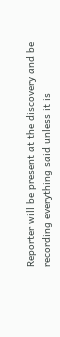Reporter will be present at the discovery and be recording everything said unless it is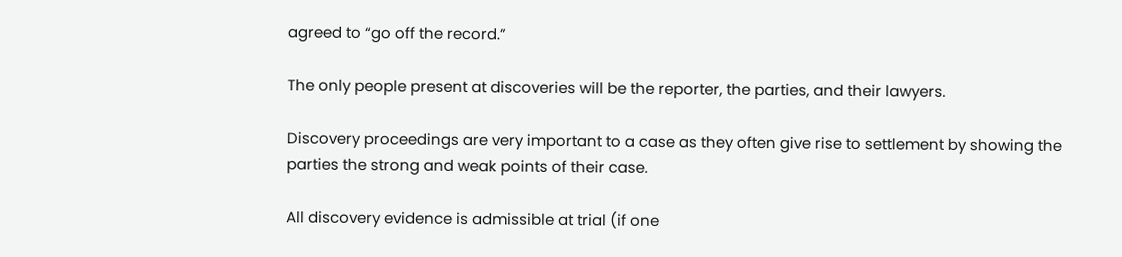agreed to “go off the record.”

The only people present at discoveries will be the reporter, the parties, and their lawyers.

Discovery proceedings are very important to a case as they often give rise to settlement by showing the parties the strong and weak points of their case.

All discovery evidence is admissible at trial (if one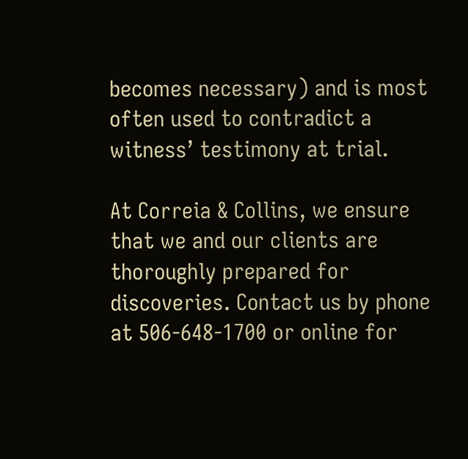becomes necessary) and is most often used to contradict a witness’ testimony at trial.

At Correia & Collins, we ensure that we and our clients are thoroughly prepared for discoveries. Contact us by phone at 506-648-1700 or online for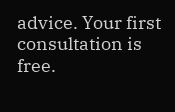advice. Your first consultation is free.